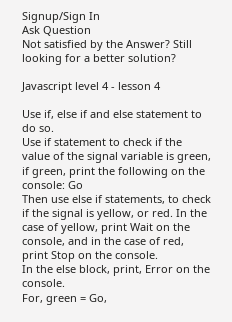Signup/Sign In
Ask Question
Not satisfied by the Answer? Still looking for a better solution?

Javascript level 4 - lesson 4

Use if, else if and else statement to do so.
Use if statement to check if the value of the signal variable is green, if green, print the following on the console: Go
Then use else if statements, to check if the signal is yellow, or red. In the case of yellow, print Wait on the console, and in the case of red, print Stop on the console.
In the else block, print, Error on the console.
For, green = Go,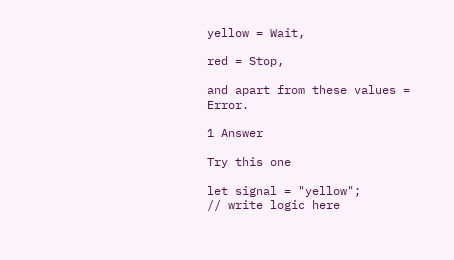yellow = Wait,

red = Stop,

and apart from these values = Error.

1 Answer

Try this one

let signal = "yellow";
// write logic here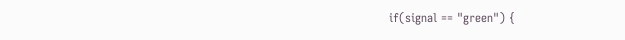if(signal == "green") {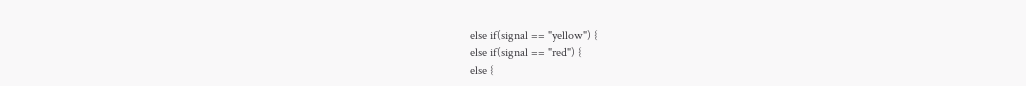else if(signal == "yellow") {
else if(signal == "red") {
else {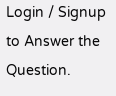Login / Signup to Answer the Question.